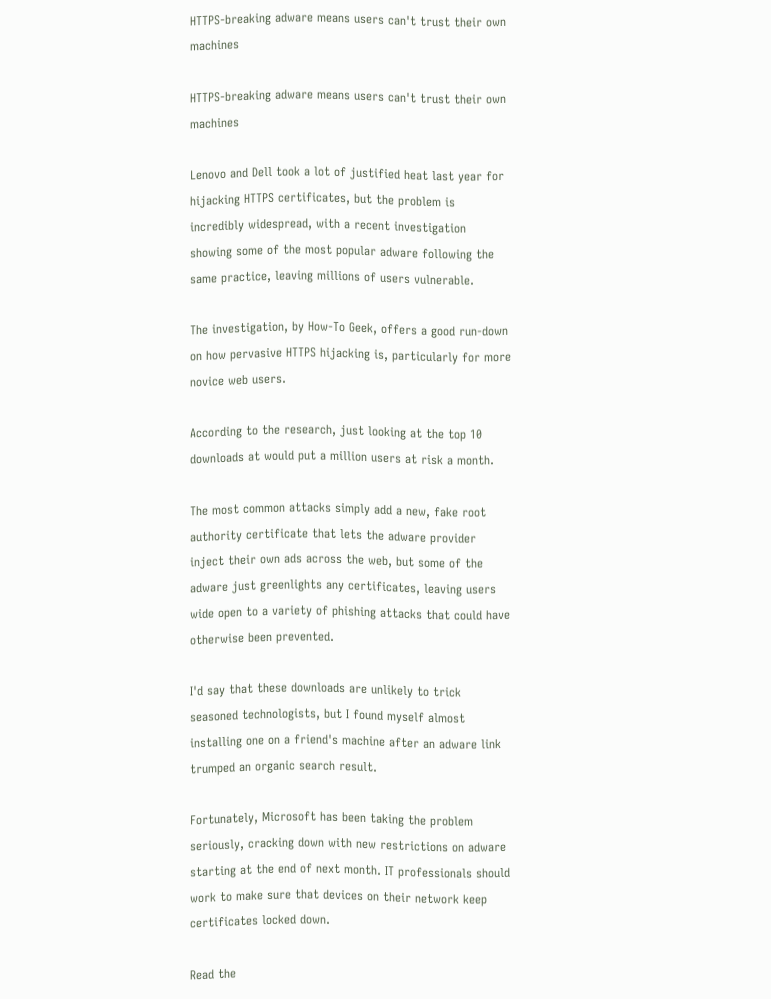HTTPS-breaking adware means users can't trust their own machines

HTTPS-breaking adware means users can't trust their own machines

Lenovo and Dell took a lot of justified heat last year for hijacking HTTPS certificates, but the problem is incredibly widespread, with a recent investigation showing some of the most popular adware following the same practice, leaving millions of users vulnerable.

The investigation, by How-To Geek, offers a good run-down on how pervasive HTTPS hijacking is, particularly for more novice web users.

According to the research, just looking at the top 10 downloads at would put a million users at risk a month.

The most common attacks simply add a new, fake root authority certificate that lets the adware provider inject their own ads across the web, but some of the adware just greenlights any certificates, leaving users wide open to a variety of phishing attacks that could have otherwise been prevented.

I'd say that these downloads are unlikely to trick seasoned technologists, but I found myself almost installing one on a friend's machine after an adware link trumped an organic search result.

Fortunately, Microsoft has been taking the problem seriously, cracking down with new restrictions on adware starting at the end of next month. IT professionals should work to make sure that devices on their network keep certificates locked down.

Read the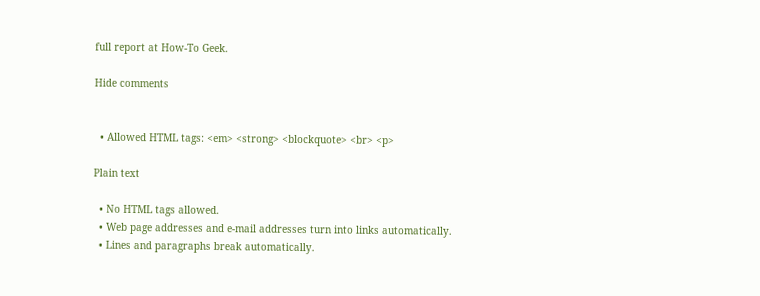full report at How-To Geek.

Hide comments


  • Allowed HTML tags: <em> <strong> <blockquote> <br> <p>

Plain text

  • No HTML tags allowed.
  • Web page addresses and e-mail addresses turn into links automatically.
  • Lines and paragraphs break automatically.